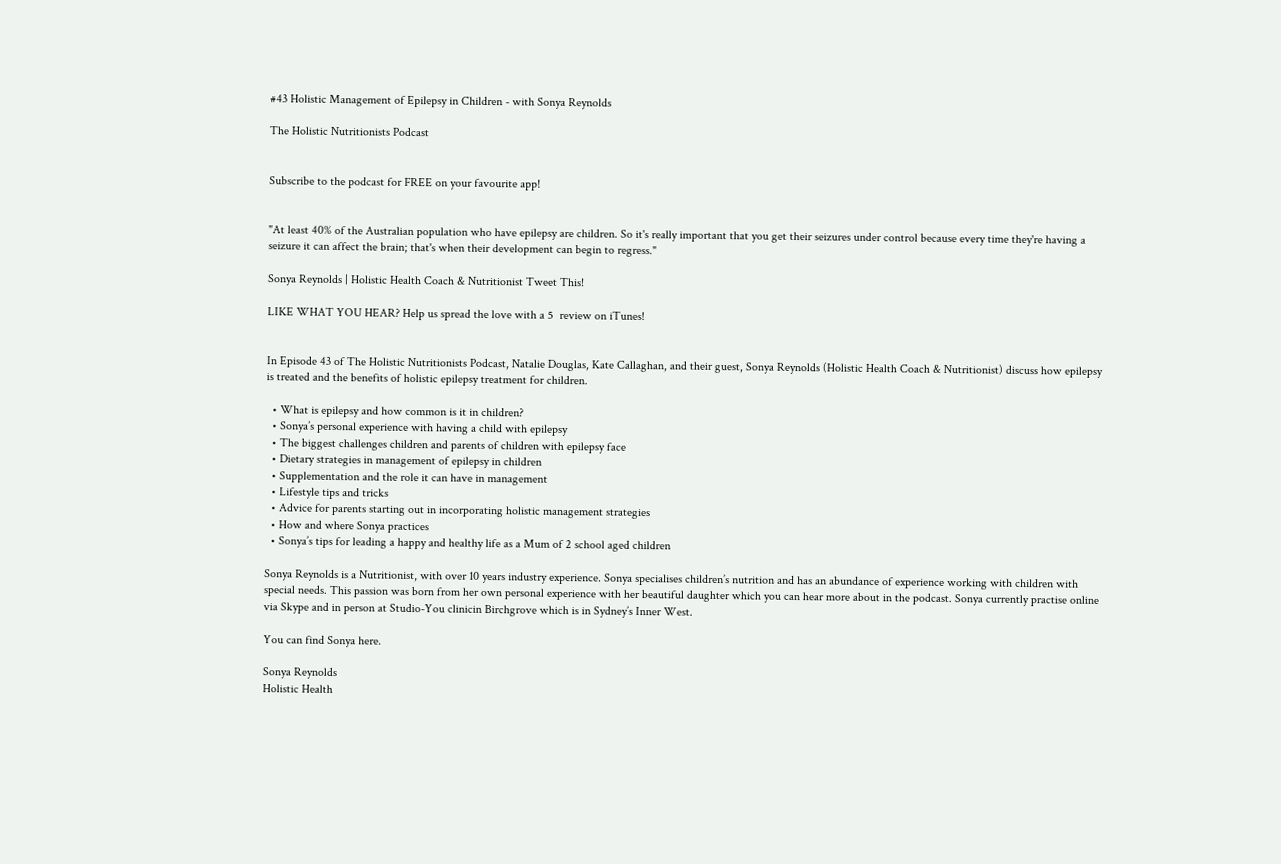#43 Holistic Management of Epilepsy in Children - with Sonya Reynolds

The Holistic Nutritionists Podcast


Subscribe to the podcast for FREE on your favourite app!


"At least 40% of the Australian population who have epilepsy are children. So it's really important that you get their seizures under control because every time they're having a seizure it can affect the brain; that's when their development can begin to regress."

Sonya Reynolds | Holistic Health Coach & Nutritionist Tweet This!

LIKE WHAT YOU HEAR? Help us spread the love with a 5  review on iTunes!


In Episode 43 of The Holistic Nutritionists Podcast, Natalie Douglas, Kate Callaghan, and their guest, Sonya Reynolds (Holistic Health Coach & Nutritionist) discuss how epilepsy is treated and the benefits of holistic epilepsy treatment for children.

  • What is epilepsy and how common is it in children?
  • Sonya’s personal experience with having a child with epilepsy
  • The biggest challenges children and parents of children with epilepsy face
  • Dietary strategies in management of epilepsy in children
  • Supplementation and the role it can have in management
  • Lifestyle tips and tricks
  • Advice for parents starting out in incorporating holistic management strategies
  • How and where Sonya practices
  • Sonya’s tips for leading a happy and healthy life as a Mum of 2 school aged children

Sonya Reynolds is a Nutritionist, with over 10 years industry experience. Sonya specialises children’s nutrition and has an abundance of experience working with children with special needs. This passion was born from her own personal experience with her beautiful daughter which you can hear more about in the podcast. Sonya currently practise online via Skype and in person at Studio-You clinicin Birchgrove which is in Sydney’s Inner West.

You can find Sonya here.

Sonya Reynolds
Holistic Health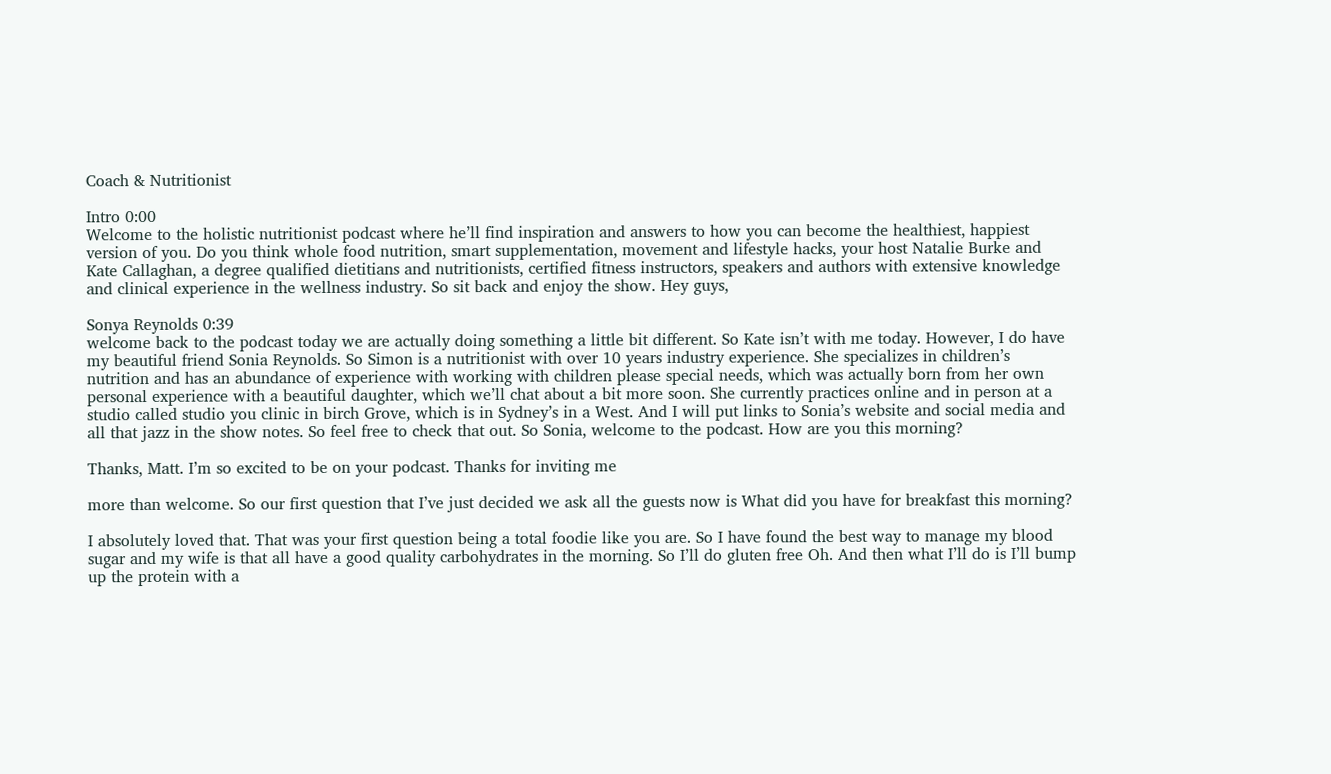Coach & Nutritionist

Intro 0:00
Welcome to the holistic nutritionist podcast where he’ll find inspiration and answers to how you can become the healthiest, happiest version of you. Do you think whole food nutrition, smart supplementation, movement and lifestyle hacks, your host Natalie Burke and Kate Callaghan, a degree qualified dietitians and nutritionists, certified fitness instructors, speakers and authors with extensive knowledge and clinical experience in the wellness industry. So sit back and enjoy the show. Hey guys,

Sonya Reynolds 0:39
welcome back to the podcast today we are actually doing something a little bit different. So Kate isn’t with me today. However, I do have my beautiful friend Sonia Reynolds. So Simon is a nutritionist with over 10 years industry experience. She specializes in children’s nutrition and has an abundance of experience with working with children please special needs, which was actually born from her own personal experience with a beautiful daughter, which we’ll chat about a bit more soon. She currently practices online and in person at a studio called studio you clinic in birch Grove, which is in Sydney’s in a West. And I will put links to Sonia’s website and social media and all that jazz in the show notes. So feel free to check that out. So Sonia, welcome to the podcast. How are you this morning?

Thanks, Matt. I’m so excited to be on your podcast. Thanks for inviting me

more than welcome. So our first question that I’ve just decided we ask all the guests now is What did you have for breakfast this morning?

I absolutely loved that. That was your first question being a total foodie like you are. So I have found the best way to manage my blood sugar and my wife is that all have a good quality carbohydrates in the morning. So I’ll do gluten free Oh. And then what I’ll do is I’ll bump up the protein with a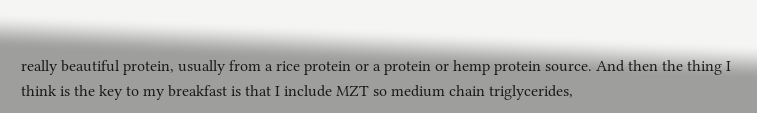really beautiful protein, usually from a rice protein or a protein or hemp protein source. And then the thing I think is the key to my breakfast is that I include MZT so medium chain triglycerides,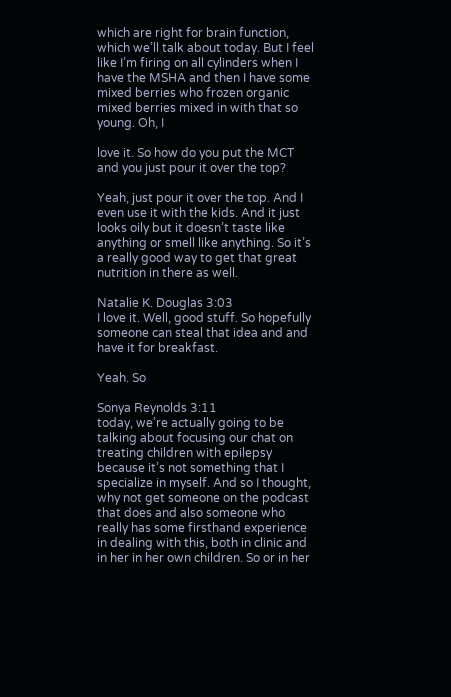which are right for brain function, which we’ll talk about today. But I feel like I’m firing on all cylinders when I have the MSHA and then I have some mixed berries who frozen organic mixed berries mixed in with that so young. Oh, I

love it. So how do you put the MCT and you just pour it over the top?

Yeah, just pour it over the top. And I even use it with the kids. And it just looks oily but it doesn’t taste like anything or smell like anything. So it’s a really good way to get that great nutrition in there as well.

Natalie K. Douglas 3:03
I love it. Well, good stuff. So hopefully someone can steal that idea and and have it for breakfast.

Yeah. So

Sonya Reynolds 3:11
today, we’re actually going to be talking about focusing our chat on treating children with epilepsy because it’s not something that I specialize in myself. And so I thought, why not get someone on the podcast that does and also someone who really has some firsthand experience in dealing with this, both in clinic and in her in her own children. So or in her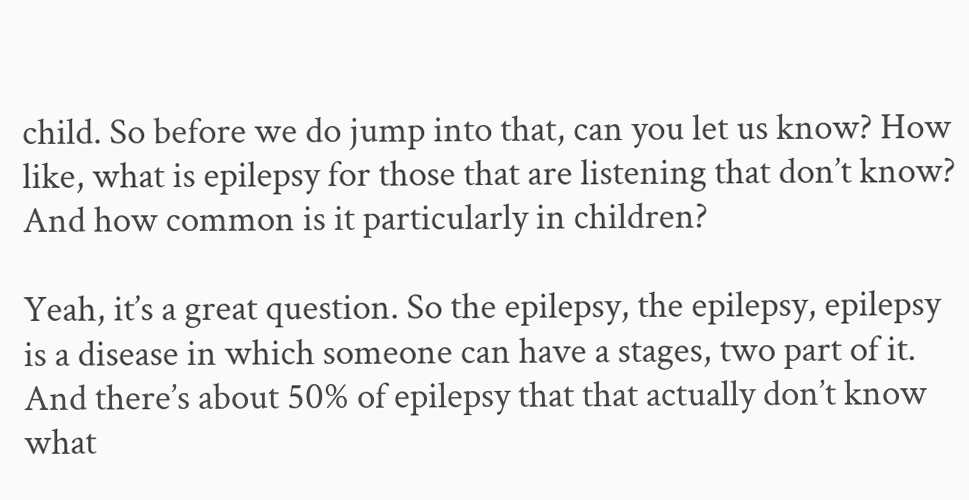child. So before we do jump into that, can you let us know? How like, what is epilepsy for those that are listening that don’t know? And how common is it particularly in children?

Yeah, it’s a great question. So the epilepsy, the epilepsy, epilepsy is a disease in which someone can have a stages, two part of it. And there’s about 50% of epilepsy that that actually don’t know what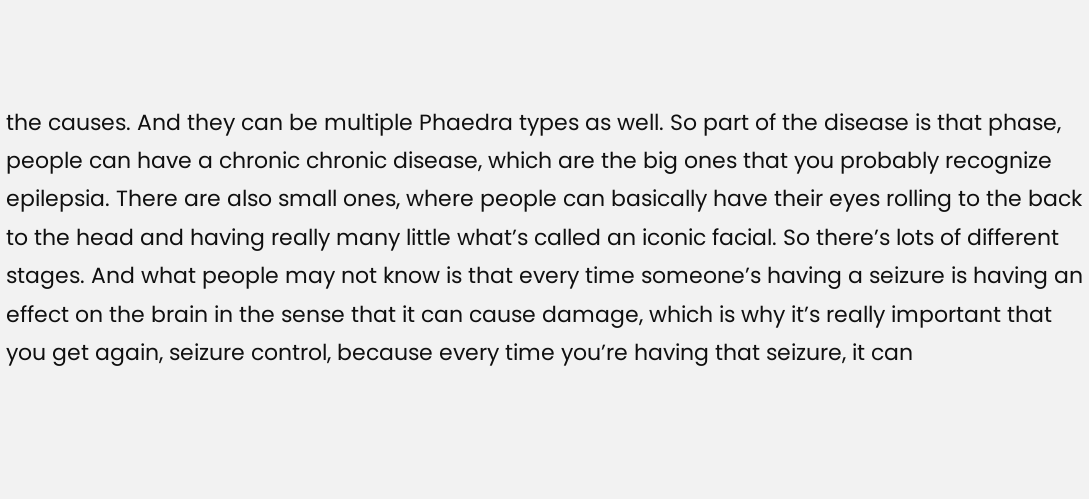the causes. And they can be multiple Phaedra types as well. So part of the disease is that phase, people can have a chronic chronic disease, which are the big ones that you probably recognize epilepsia. There are also small ones, where people can basically have their eyes rolling to the back to the head and having really many little what’s called an iconic facial. So there’s lots of different stages. And what people may not know is that every time someone’s having a seizure is having an effect on the brain in the sense that it can cause damage, which is why it’s really important that you get again, seizure control, because every time you’re having that seizure, it can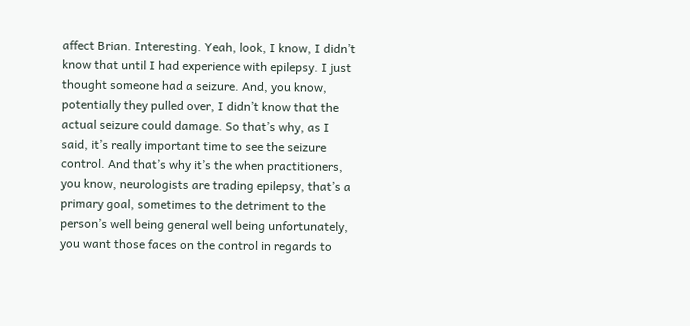affect Brian. Interesting. Yeah, look, I know, I didn’t know that until I had experience with epilepsy. I just thought someone had a seizure. And, you know, potentially they pulled over, I didn’t know that the actual seizure could damage. So that’s why, as I said, it’s really important time to see the seizure control. And that’s why it’s the when practitioners, you know, neurologists are trading epilepsy, that’s a primary goal, sometimes to the detriment to the person’s well being general well being unfortunately, you want those faces on the control in regards to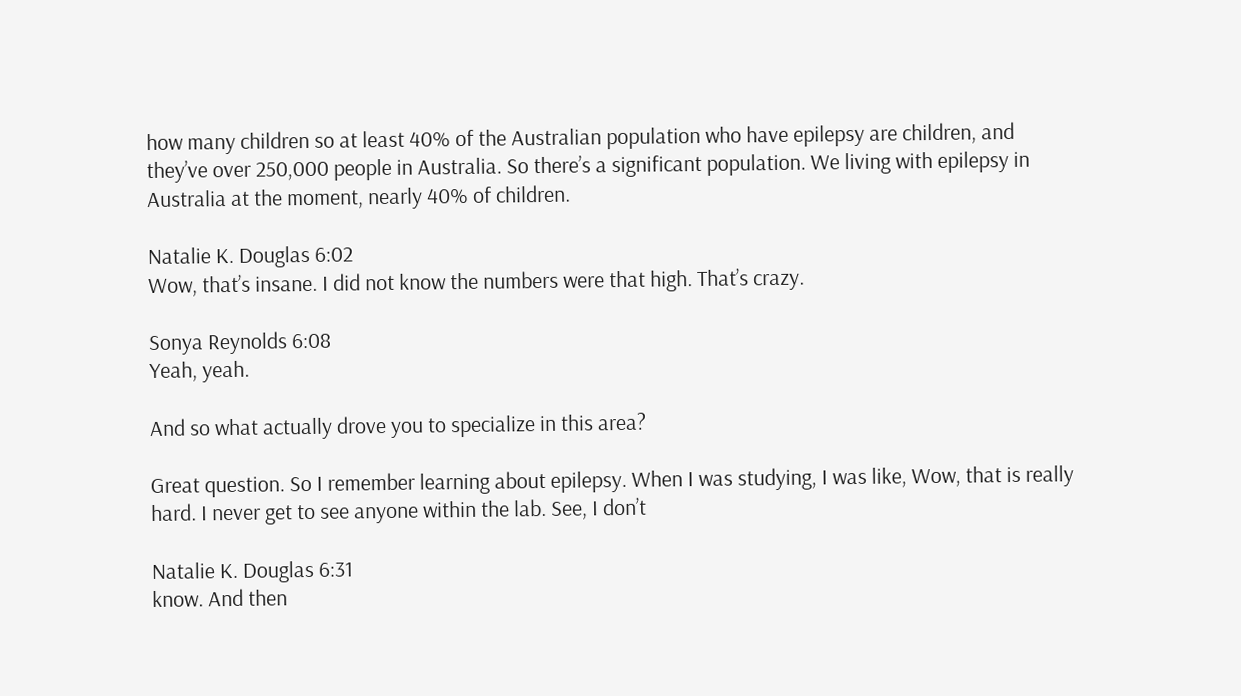how many children so at least 40% of the Australian population who have epilepsy are children, and they’ve over 250,000 people in Australia. So there’s a significant population. We living with epilepsy in Australia at the moment, nearly 40% of children.

Natalie K. Douglas 6:02
Wow, that’s insane. I did not know the numbers were that high. That’s crazy.

Sonya Reynolds 6:08
Yeah, yeah.

And so what actually drove you to specialize in this area?

Great question. So I remember learning about epilepsy. When I was studying, I was like, Wow, that is really hard. I never get to see anyone within the lab. See, I don’t

Natalie K. Douglas 6:31
know. And then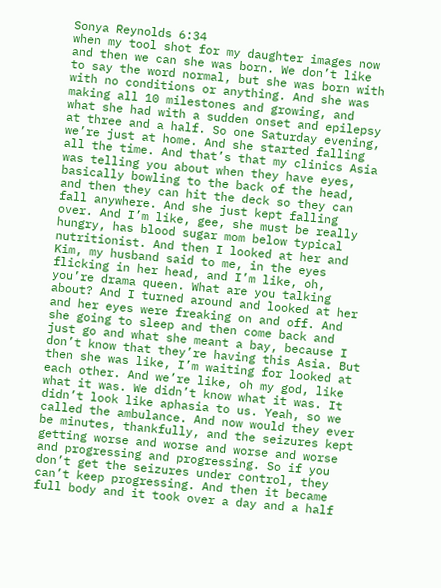Sonya Reynolds 6:34
when my tool shot for my daughter images now and then we can she was born. We don’t like to say the word normal, but she was born with with no conditions or anything. And she was making all 10 milestones and growing, and what she had with a sudden onset and epilepsy at three and a half. So one Saturday evening, we’re just at home. And she started falling all the time. And that’s that my clinics Asia was telling you about when they have eyes, basically bowling to the back of the head, and then they can hit the deck so they can fall anywhere. And she just kept falling over. And I’m like, gee, she must be really hungry, has blood sugar mom below typical nutritionist. And then I looked at her and Kim, my husband said to me, in the eyes flicking in her head, and I’m like, oh, you’re drama queen. What are you talking about? And I turned around and looked at her and her eyes were freaking on and off. And she going to sleep and then come back and just go and what she meant a bay, because I don’t know that they’re having this Asia. But then she was like, I’m waiting for looked at each other. And we’re like, oh my god, like what it was. We didn’t know what it was. It didn’t look like aphasia to us. Yeah, so we called the ambulance. And now would they ever be minutes, thankfully, and the seizures kept getting worse and worse and worse and worse and progressing and progressing. So if you don’t get the seizures under control, they can’t keep progressing. And then it became full body and it took over a day and a half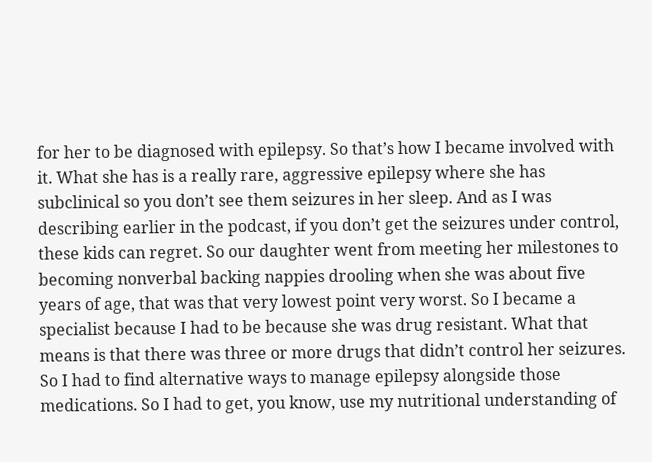for her to be diagnosed with epilepsy. So that’s how I became involved with it. What she has is a really rare, aggressive epilepsy where she has subclinical so you don’t see them seizures in her sleep. And as I was describing earlier in the podcast, if you don’t get the seizures under control, these kids can regret. So our daughter went from meeting her milestones to becoming nonverbal backing nappies drooling when she was about five years of age, that was that very lowest point very worst. So I became a specialist because I had to be because she was drug resistant. What that means is that there was three or more drugs that didn’t control her seizures. So I had to find alternative ways to manage epilepsy alongside those medications. So I had to get, you know, use my nutritional understanding of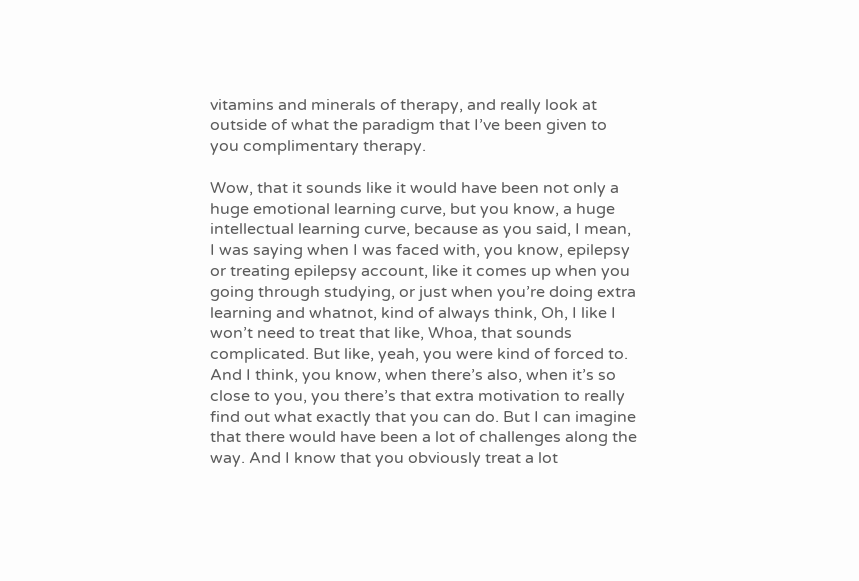vitamins and minerals of therapy, and really look at outside of what the paradigm that I’ve been given to you complimentary therapy.

Wow, that it sounds like it would have been not only a huge emotional learning curve, but you know, a huge intellectual learning curve, because as you said, I mean, I was saying when I was faced with, you know, epilepsy or treating epilepsy account, like it comes up when you going through studying, or just when you’re doing extra learning and whatnot, kind of always think, Oh, I like I won’t need to treat that like, Whoa, that sounds complicated. But like, yeah, you were kind of forced to. And I think, you know, when there’s also, when it’s so close to you, you there’s that extra motivation to really find out what exactly that you can do. But I can imagine that there would have been a lot of challenges along the way. And I know that you obviously treat a lot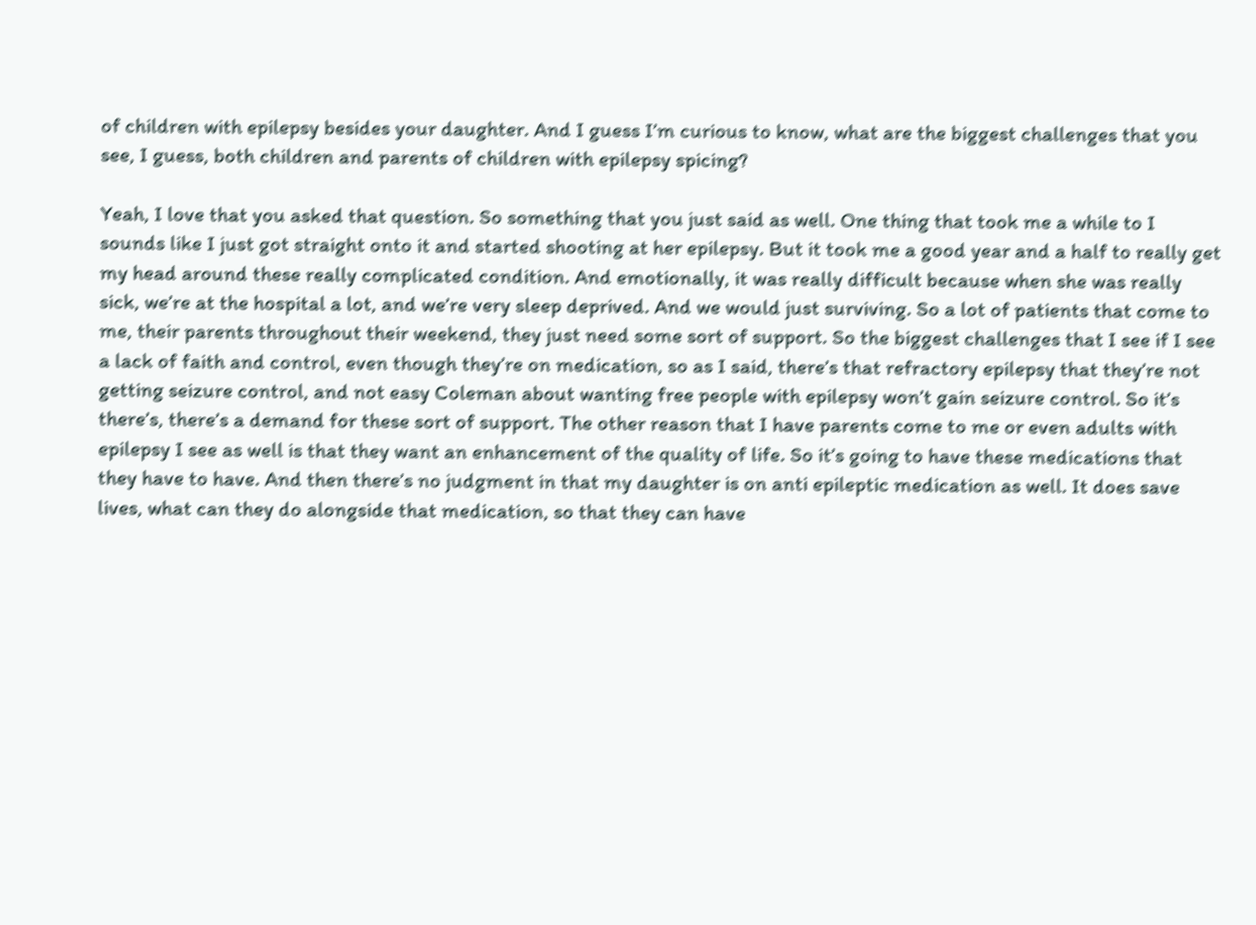of children with epilepsy besides your daughter. And I guess I’m curious to know, what are the biggest challenges that you see, I guess, both children and parents of children with epilepsy spicing?

Yeah, I love that you asked that question. So something that you just said as well. One thing that took me a while to I sounds like I just got straight onto it and started shooting at her epilepsy. But it took me a good year and a half to really get my head around these really complicated condition. And emotionally, it was really difficult because when she was really sick, we’re at the hospital a lot, and we’re very sleep deprived. And we would just surviving. So a lot of patients that come to me, their parents throughout their weekend, they just need some sort of support. So the biggest challenges that I see if I see a lack of faith and control, even though they’re on medication, so as I said, there’s that refractory epilepsy that they’re not getting seizure control, and not easy Coleman about wanting free people with epilepsy won’t gain seizure control. So it’s there’s, there’s a demand for these sort of support. The other reason that I have parents come to me or even adults with epilepsy I see as well is that they want an enhancement of the quality of life. So it’s going to have these medications that they have to have. And then there’s no judgment in that my daughter is on anti epileptic medication as well. It does save lives, what can they do alongside that medication, so that they can have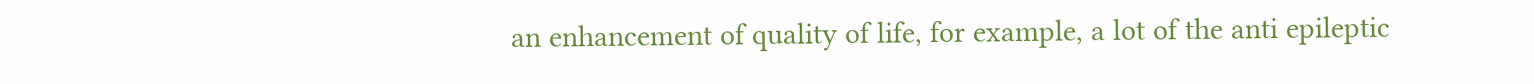an enhancement of quality of life, for example, a lot of the anti epileptic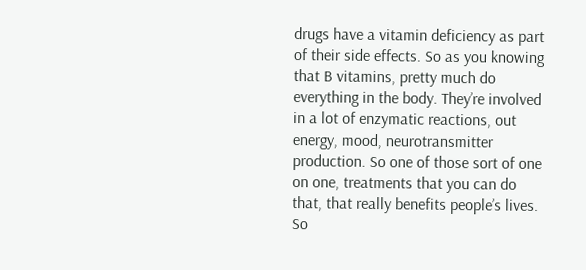drugs have a vitamin deficiency as part of their side effects. So as you knowing that B vitamins, pretty much do everything in the body. They’re involved in a lot of enzymatic reactions, out energy, mood, neurotransmitter production. So one of those sort of one on one, treatments that you can do that, that really benefits people’s lives. So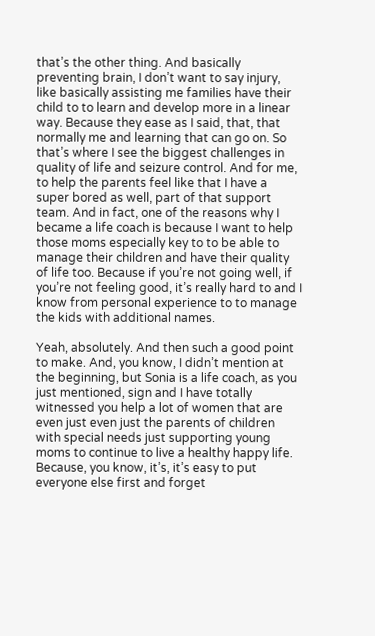that’s the other thing. And basically preventing brain, I don’t want to say injury, like basically assisting me families have their child to to learn and develop more in a linear way. Because they ease as I said, that, that normally me and learning that can go on. So that’s where I see the biggest challenges in quality of life and seizure control. And for me, to help the parents feel like that I have a super bored as well, part of that support team. And in fact, one of the reasons why I became a life coach is because I want to help those moms especially key to to be able to manage their children and have their quality of life too. Because if you’re not going well, if you’re not feeling good, it’s really hard to and I know from personal experience to to manage the kids with additional names.

Yeah, absolutely. And then such a good point to make. And, you know, I didn’t mention at the beginning, but Sonia is a life coach, as you just mentioned, sign and I have totally witnessed you help a lot of women that are even just even just the parents of children with special needs just supporting young moms to continue to live a healthy happy life. Because, you know, it’s, it’s easy to put everyone else first and forget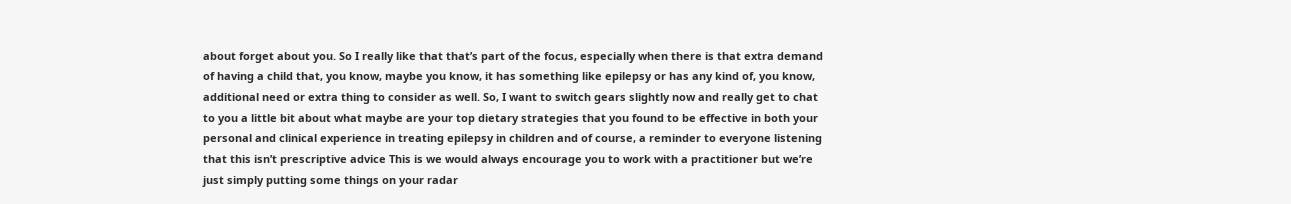about forget about you. So I really like that that’s part of the focus, especially when there is that extra demand of having a child that, you know, maybe you know, it has something like epilepsy or has any kind of, you know, additional need or extra thing to consider as well. So, I want to switch gears slightly now and really get to chat to you a little bit about what maybe are your top dietary strategies that you found to be effective in both your personal and clinical experience in treating epilepsy in children and of course, a reminder to everyone listening that this isn’t prescriptive advice This is we would always encourage you to work with a practitioner but we’re just simply putting some things on your radar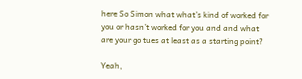here So Simon what what’s kind of worked for you or hasn’t worked for you and and what are your go tues at least as a starting point?

Yeah,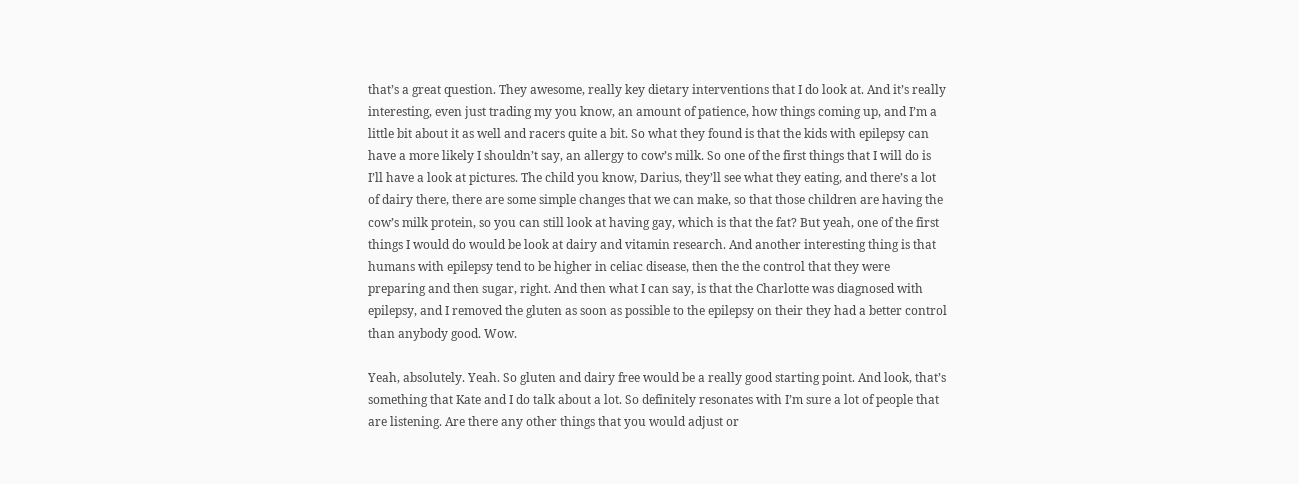that’s a great question. They awesome, really key dietary interventions that I do look at. And it’s really interesting, even just trading my you know, an amount of patience, how things coming up, and I’m a little bit about it as well and racers quite a bit. So what they found is that the kids with epilepsy can have a more likely I shouldn’t say, an allergy to cow’s milk. So one of the first things that I will do is I’ll have a look at pictures. The child you know, Darius, they’ll see what they eating, and there’s a lot of dairy there, there are some simple changes that we can make, so that those children are having the cow’s milk protein, so you can still look at having gay, which is that the fat? But yeah, one of the first things I would do would be look at dairy and vitamin research. And another interesting thing is that humans with epilepsy tend to be higher in celiac disease, then the the control that they were preparing and then sugar, right. And then what I can say, is that the Charlotte was diagnosed with epilepsy, and I removed the gluten as soon as possible to the epilepsy on their they had a better control than anybody good. Wow.

Yeah, absolutely. Yeah. So gluten and dairy free would be a really good starting point. And look, that’s something that Kate and I do talk about a lot. So definitely resonates with I’m sure a lot of people that are listening. Are there any other things that you would adjust or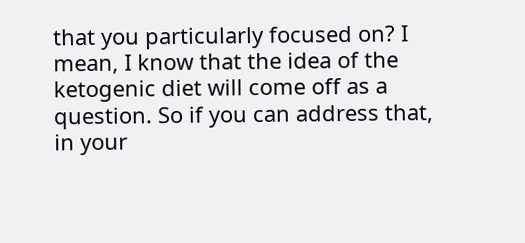that you particularly focused on? I mean, I know that the idea of the ketogenic diet will come off as a question. So if you can address that, in your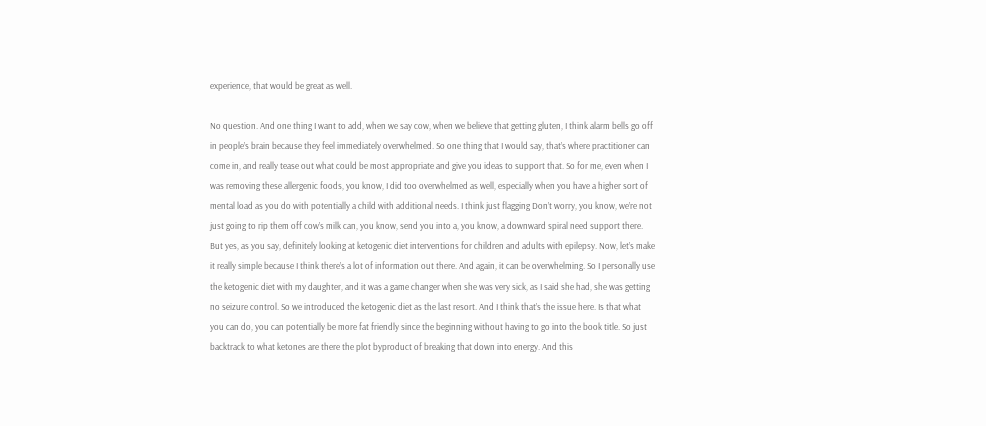experience, that would be great as well.

No question. And one thing I want to add, when we say cow, when we believe that getting gluten, I think alarm bells go off in people’s brain because they feel immediately overwhelmed. So one thing that I would say, that’s where practitioner can come in, and really tease out what could be most appropriate and give you ideas to support that. So for me, even when I was removing these allergenic foods, you know, I did too overwhelmed as well, especially when you have a higher sort of mental load as you do with potentially a child with additional needs. I think just flagging Don’t worry, you know, we’re not just going to rip them off cow’s milk can, you know, send you into a, you know, a downward spiral need support there. But yes, as you say, definitely looking at ketogenic diet interventions for children and adults with epilepsy. Now, let’s make it really simple because I think there’s a lot of information out there. And again, it can be overwhelming. So I personally use the ketogenic diet with my daughter, and it was a game changer when she was very sick, as I said she had, she was getting no seizure control. So we introduced the ketogenic diet as the last resort. And I think that’s the issue here. Is that what you can do, you can potentially be more fat friendly since the beginning without having to go into the book title. So just backtrack to what ketones are there the plot byproduct of breaking that down into energy. And this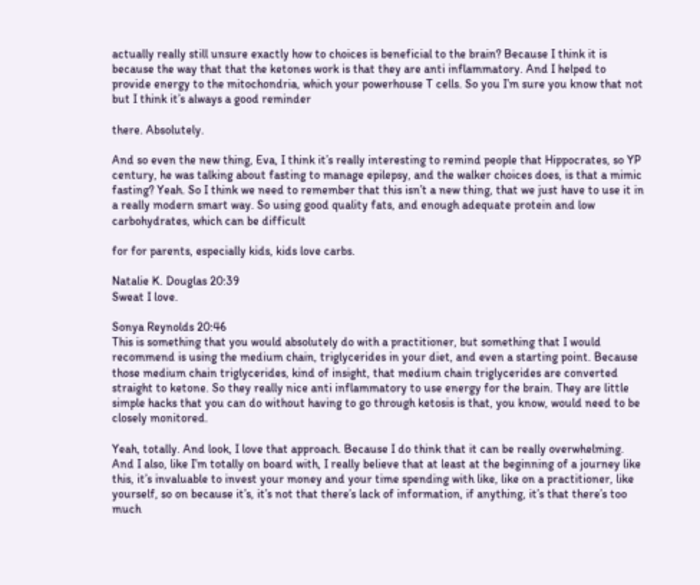actually really still unsure exactly how to choices is beneficial to the brain? Because I think it is because the way that that the ketones work is that they are anti inflammatory. And I helped to provide energy to the mitochondria, which your powerhouse T cells. So you I’m sure you know that not but I think it’s always a good reminder

there. Absolutely.

And so even the new thing, Eva, I think it’s really interesting to remind people that Hippocrates, so YP century, he was talking about fasting to manage epilepsy, and the walker choices does, is that a mimic fasting? Yeah. So I think we need to remember that this isn’t a new thing, that we just have to use it in a really modern smart way. So using good quality fats, and enough adequate protein and low carbohydrates, which can be difficult

for for parents, especially kids, kids love carbs.

Natalie K. Douglas 20:39
Sweat I love.

Sonya Reynolds 20:46
This is something that you would absolutely do with a practitioner, but something that I would recommend is using the medium chain, triglycerides in your diet, and even a starting point. Because those medium chain triglycerides, kind of insight, that medium chain triglycerides are converted straight to ketone. So they really nice anti inflammatory to use energy for the brain. They are little simple hacks that you can do without having to go through ketosis is that, you know, would need to be closely monitored.

Yeah, totally. And look, I love that approach. Because I do think that it can be really overwhelming. And I also, like I’m totally on board with, I really believe that at least at the beginning of a journey like this, it’s invaluable to invest your money and your time spending with like, like on a practitioner, like yourself, so on because it’s, it’s not that there’s lack of information, if anything, it’s that there’s too much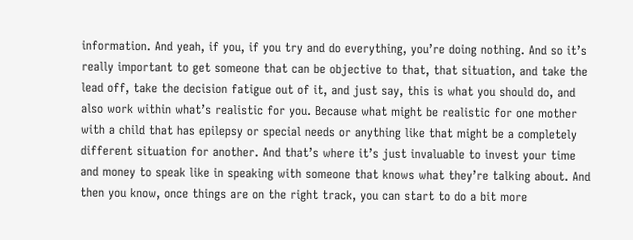information. And yeah, if you, if you try and do everything, you’re doing nothing. And so it’s really important to get someone that can be objective to that, that situation, and take the lead off, take the decision fatigue out of it, and just say, this is what you should do, and also work within what’s realistic for you. Because what might be realistic for one mother with a child that has epilepsy or special needs or anything like that might be a completely different situation for another. And that’s where it’s just invaluable to invest your time and money to speak like in speaking with someone that knows what they’re talking about. And then you know, once things are on the right track, you can start to do a bit more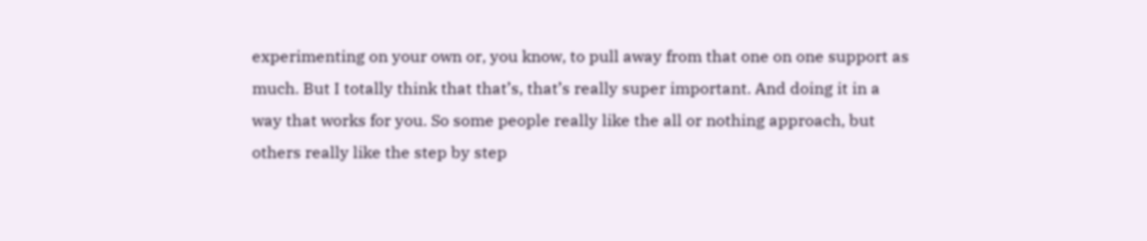experimenting on your own or, you know, to pull away from that one on one support as much. But I totally think that that’s, that’s really super important. And doing it in a way that works for you. So some people really like the all or nothing approach, but others really like the step by step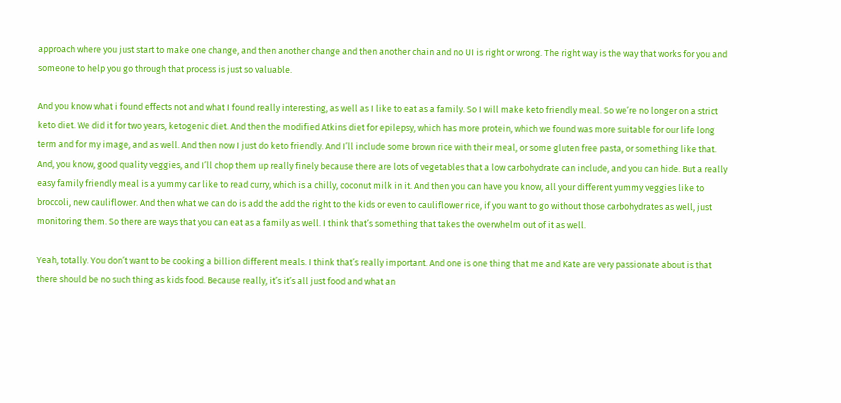approach where you just start to make one change, and then another change and then another chain and no UI is right or wrong. The right way is the way that works for you and someone to help you go through that process is just so valuable.

And you know what i found effects not and what I found really interesting, as well as I like to eat as a family. So I will make keto friendly meal. So we’re no longer on a strict keto diet. We did it for two years, ketogenic diet. And then the modified Atkins diet for epilepsy, which has more protein, which we found was more suitable for our life long term and for my image, and as well. And then now I just do keto friendly. And I’ll include some brown rice with their meal, or some gluten free pasta, or something like that. And, you know, good quality veggies, and I’ll chop them up really finely because there are lots of vegetables that a low carbohydrate can include, and you can hide. But a really easy family friendly meal is a yummy car like to read curry, which is a chilly, coconut milk in it. And then you can have you know, all your different yummy veggies like to broccoli, new cauliflower. And then what we can do is add the add the right to the kids or even to cauliflower rice, if you want to go without those carbohydrates as well, just monitoring them. So there are ways that you can eat as a family as well. I think that’s something that takes the overwhelm out of it as well.

Yeah, totally. You don’t want to be cooking a billion different meals. I think that’s really important. And one is one thing that me and Kate are very passionate about is that there should be no such thing as kids food. Because really, it’s it’s all just food and what an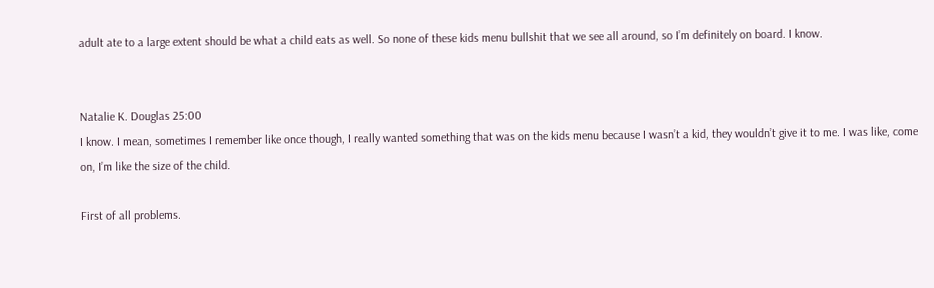adult ate to a large extent should be what a child eats as well. So none of these kids menu bullshit that we see all around, so I’m definitely on board. I know.


Natalie K. Douglas 25:00
I know. I mean, sometimes I remember like once though, I really wanted something that was on the kids menu because I wasn’t a kid, they wouldn’t give it to me. I was like, come on, I’m like the size of the child.

First of all problems.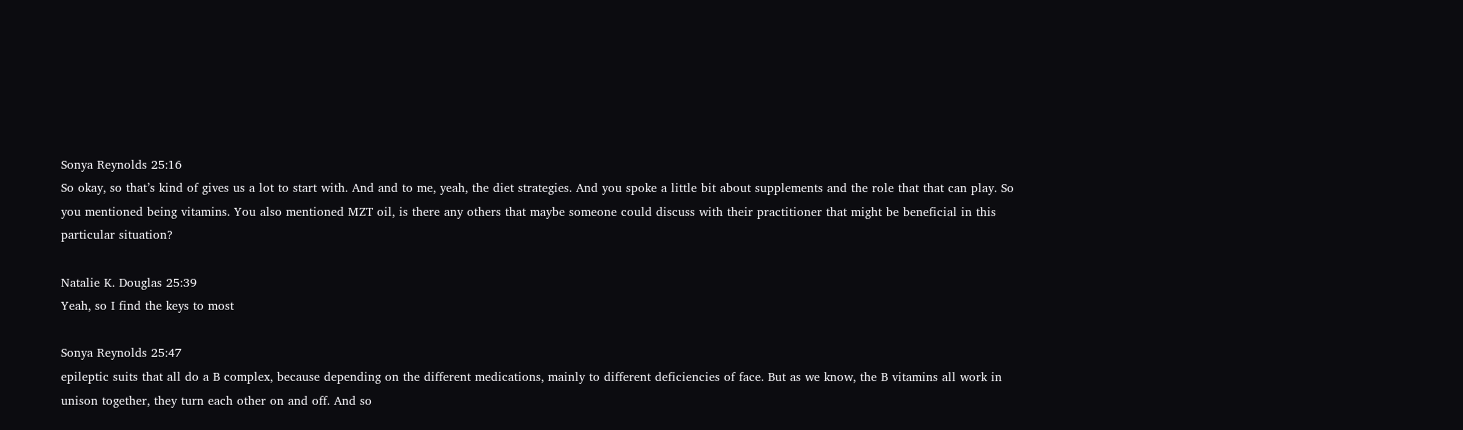Sonya Reynolds 25:16
So okay, so that’s kind of gives us a lot to start with. And and to me, yeah, the diet strategies. And you spoke a little bit about supplements and the role that that can play. So you mentioned being vitamins. You also mentioned MZT oil, is there any others that maybe someone could discuss with their practitioner that might be beneficial in this particular situation?

Natalie K. Douglas 25:39
Yeah, so I find the keys to most

Sonya Reynolds 25:47
epileptic suits that all do a B complex, because depending on the different medications, mainly to different deficiencies of face. But as we know, the B vitamins all work in unison together, they turn each other on and off. And so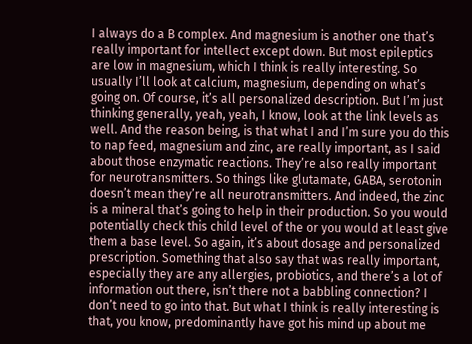I always do a B complex. And magnesium is another one that’s really important for intellect except down. But most epileptics are low in magnesium, which I think is really interesting. So usually I’ll look at calcium, magnesium, depending on what’s going on. Of course, it’s all personalized description. But I’m just thinking generally, yeah, yeah, I know, look at the link levels as well. And the reason being, is that what I and I’m sure you do this to nap feed, magnesium and zinc, are really important, as I said about those enzymatic reactions. They’re also really important for neurotransmitters. So things like glutamate, GABA, serotonin doesn’t mean they’re all neurotransmitters. And indeed, the zinc is a mineral that’s going to help in their production. So you would potentially check this child level of the or you would at least give them a base level. So again, it’s about dosage and personalized prescription. Something that also say that was really important, especially they are any allergies, probiotics, and there’s a lot of information out there, isn’t there not a babbling connection? I don’t need to go into that. But what I think is really interesting is that, you know, predominantly have got his mind up about me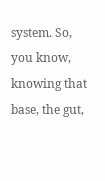system. So, you know, knowing that base, the gut,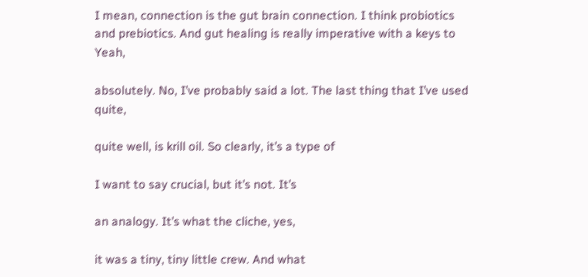I mean, connection is the gut brain connection. I think probiotics and prebiotics. And gut healing is really imperative with a keys to Yeah,

absolutely. No, I’ve probably said a lot. The last thing that I’ve used quite,

quite well, is krill oil. So clearly, it’s a type of

I want to say crucial, but it’s not. It’s

an analogy. It’s what the cliche, yes,

it was a tiny, tiny little crew. And what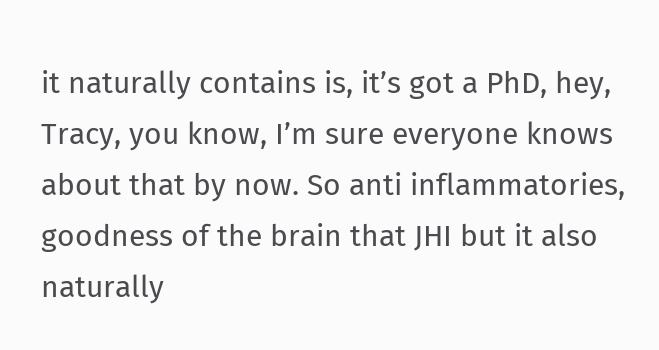it naturally contains is, it’s got a PhD, hey, Tracy, you know, I’m sure everyone knows about that by now. So anti inflammatories, goodness of the brain that JHI but it also naturally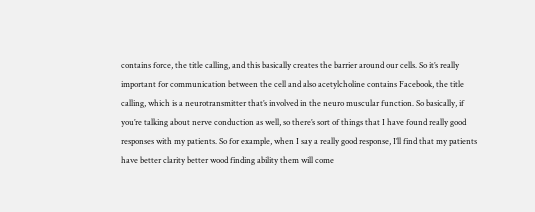contains force, the title calling, and this basically creates the barrier around our cells. So it’s really important for communication between the cell and also acetylcholine contains Facebook, the title calling, which is a neurotransmitter that’s involved in the neuro muscular function. So basically, if you’re talking about nerve conduction as well, so there’s sort of things that I have found really good responses with my patients. So for example, when I say a really good response, I’ll find that my patients have better clarity better wood finding ability them will come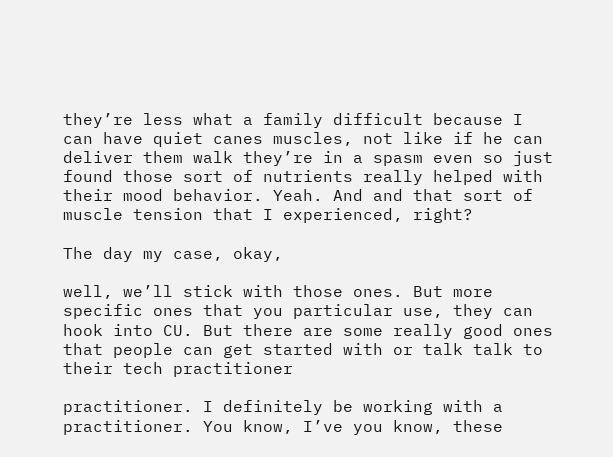they’re less what a family difficult because I can have quiet canes muscles, not like if he can deliver them walk they’re in a spasm even so just found those sort of nutrients really helped with their mood behavior. Yeah. And and that sort of muscle tension that I experienced, right?

The day my case, okay,

well, we’ll stick with those ones. But more specific ones that you particular use, they can hook into CU. But there are some really good ones that people can get started with or talk talk to their tech practitioner

practitioner. I definitely be working with a practitioner. You know, I’ve you know, these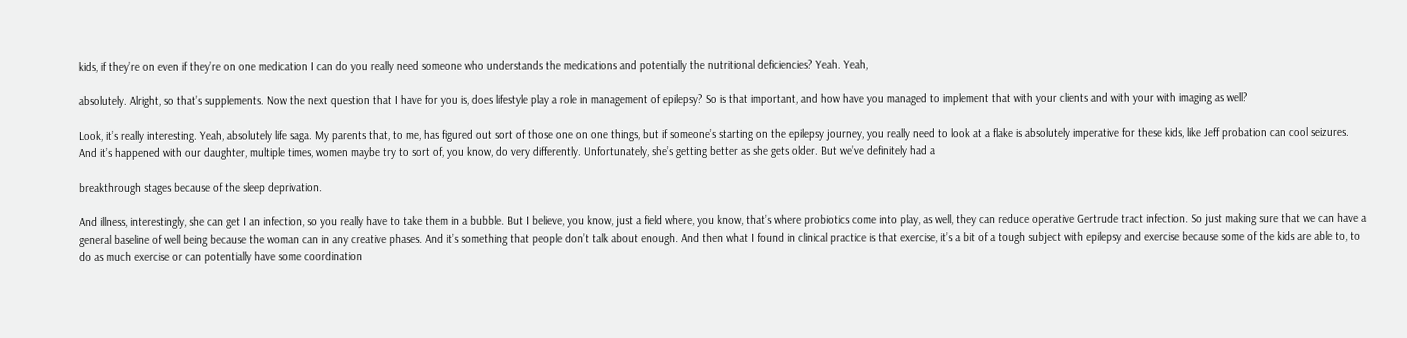kids, if they’re on even if they’re on one medication I can do you really need someone who understands the medications and potentially the nutritional deficiencies? Yeah. Yeah,

absolutely. Alright, so that’s supplements. Now the next question that I have for you is, does lifestyle play a role in management of epilepsy? So is that important, and how have you managed to implement that with your clients and with your with imaging as well?

Look, it’s really interesting. Yeah, absolutely life saga. My parents that, to me, has figured out sort of those one on one things, but if someone’s starting on the epilepsy journey, you really need to look at a flake is absolutely imperative for these kids, like Jeff probation can cool seizures. And it’s happened with our daughter, multiple times, women maybe try to sort of, you know, do very differently. Unfortunately, she’s getting better as she gets older. But we’ve definitely had a

breakthrough stages because of the sleep deprivation.

And illness, interestingly, she can get I an infection, so you really have to take them in a bubble. But I believe, you know, just a field where, you know, that’s where probiotics come into play, as well, they can reduce operative Gertrude tract infection. So just making sure that we can have a general baseline of well being because the woman can in any creative phases. And it’s something that people don’t talk about enough. And then what I found in clinical practice is that exercise, it’s a bit of a tough subject with epilepsy and exercise because some of the kids are able to, to do as much exercise or can potentially have some coordination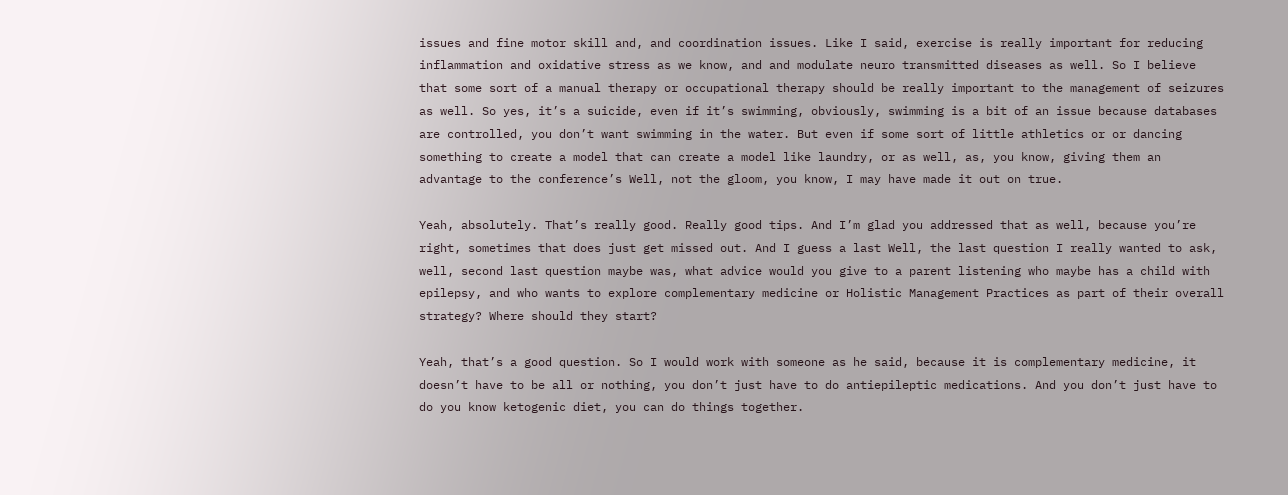issues and fine motor skill and, and coordination issues. Like I said, exercise is really important for reducing inflammation and oxidative stress as we know, and and modulate neuro transmitted diseases as well. So I believe that some sort of a manual therapy or occupational therapy should be really important to the management of seizures as well. So yes, it’s a suicide, even if it’s swimming, obviously, swimming is a bit of an issue because databases are controlled, you don’t want swimming in the water. But even if some sort of little athletics or or dancing something to create a model that can create a model like laundry, or as well, as, you know, giving them an advantage to the conference’s Well, not the gloom, you know, I may have made it out on true.

Yeah, absolutely. That’s really good. Really good tips. And I’m glad you addressed that as well, because you’re right, sometimes that does just get missed out. And I guess a last Well, the last question I really wanted to ask, well, second last question maybe was, what advice would you give to a parent listening who maybe has a child with epilepsy, and who wants to explore complementary medicine or Holistic Management Practices as part of their overall strategy? Where should they start?

Yeah, that’s a good question. So I would work with someone as he said, because it is complementary medicine, it doesn’t have to be all or nothing, you don’t just have to do antiepileptic medications. And you don’t just have to do you know ketogenic diet, you can do things together.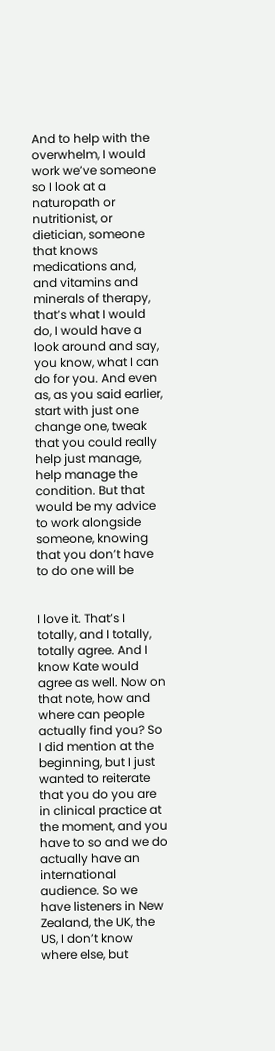And to help with the overwhelm, I would work we’ve someone so I look at a naturopath or nutritionist, or dietician, someone that knows medications and, and vitamins and minerals of therapy, that’s what I would do, I would have a look around and say, you know, what I can do for you. And even as, as you said earlier, start with just one change one, tweak that you could really help just manage, help manage the condition. But that would be my advice to work alongside someone, knowing that you don’t have to do one will be


I love it. That’s I totally, and I totally, totally agree. And I know Kate would agree as well. Now on that note, how and where can people actually find you? So I did mention at the beginning, but I just wanted to reiterate that you do you are in clinical practice at the moment, and you have to so and we do actually have an international audience. So we have listeners in New Zealand, the UK, the US, I don’t know where else, but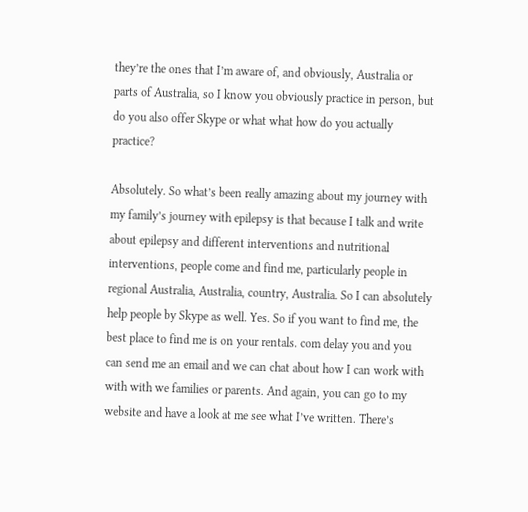they’re the ones that I’m aware of, and obviously, Australia or parts of Australia, so I know you obviously practice in person, but do you also offer Skype or what what how do you actually practice?

Absolutely. So what’s been really amazing about my journey with my family’s journey with epilepsy is that because I talk and write about epilepsy and different interventions and nutritional interventions, people come and find me, particularly people in regional Australia, Australia, country, Australia. So I can absolutely help people by Skype as well. Yes. So if you want to find me, the best place to find me is on your rentals. com delay you and you can send me an email and we can chat about how I can work with with with we families or parents. And again, you can go to my website and have a look at me see what I’ve written. There’s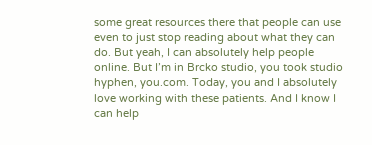some great resources there that people can use even to just stop reading about what they can do. But yeah, I can absolutely help people online. But I’m in Brcko studio, you took studio hyphen, you.com. Today, you and I absolutely love working with these patients. And I know I can help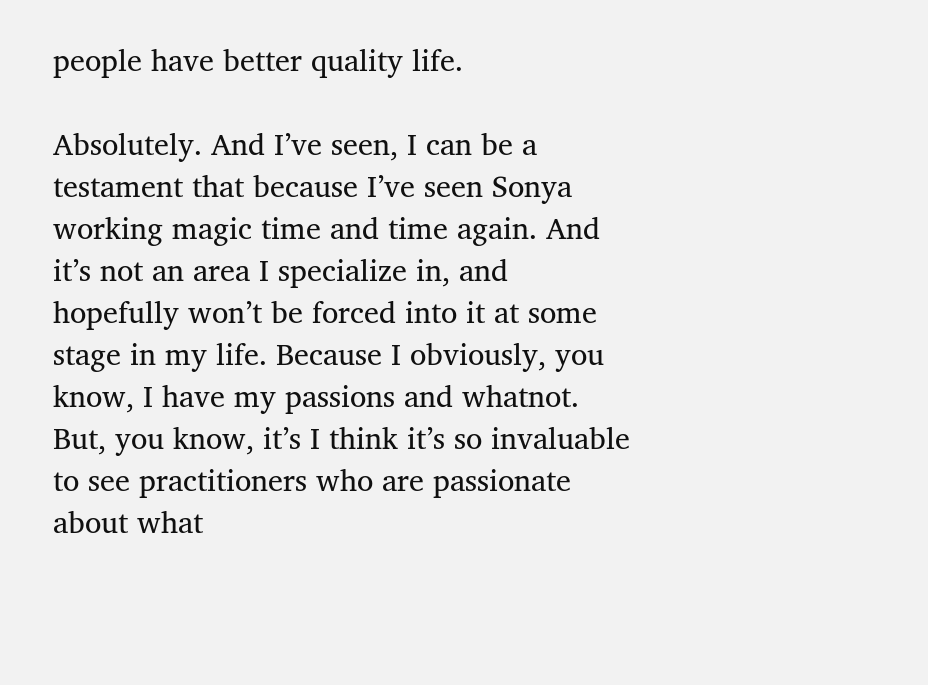people have better quality life.

Absolutely. And I’ve seen, I can be a testament that because I’ve seen Sonya working magic time and time again. And it’s not an area I specialize in, and hopefully won’t be forced into it at some stage in my life. Because I obviously, you know, I have my passions and whatnot. But, you know, it’s I think it’s so invaluable to see practitioners who are passionate about what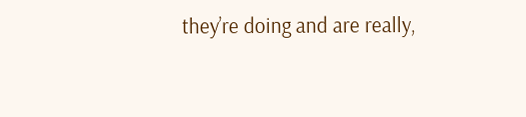they’re doing and are really,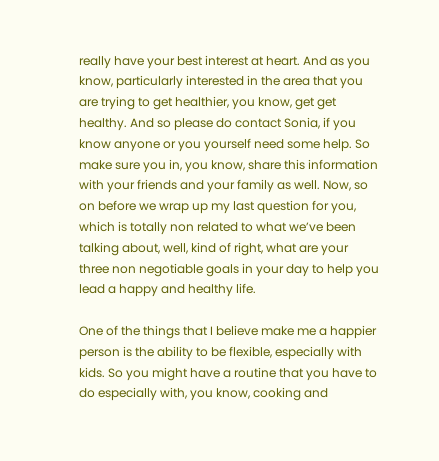really have your best interest at heart. And as you know, particularly interested in the area that you are trying to get healthier, you know, get get healthy. And so please do contact Sonia, if you know anyone or you yourself need some help. So make sure you in, you know, share this information with your friends and your family as well. Now, so on before we wrap up my last question for you, which is totally non related to what we’ve been talking about, well, kind of right, what are your three non negotiable goals in your day to help you lead a happy and healthy life.

One of the things that I believe make me a happier person is the ability to be flexible, especially with kids. So you might have a routine that you have to do especially with, you know, cooking and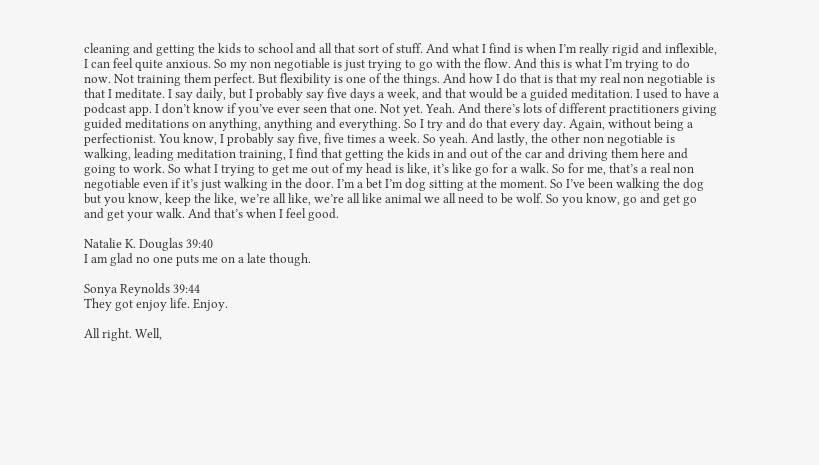cleaning and getting the kids to school and all that sort of stuff. And what I find is when I’m really rigid and inflexible, I can feel quite anxious. So my non negotiable is just trying to go with the flow. And this is what I’m trying to do now. Not training them perfect. But flexibility is one of the things. And how I do that is that my real non negotiable is that I meditate. I say daily, but I probably say five days a week, and that would be a guided meditation. I used to have a podcast app. I don’t know if you’ve ever seen that one. Not yet. Yeah. And there’s lots of different practitioners giving guided meditations on anything, anything and everything. So I try and do that every day. Again, without being a perfectionist. You know, I probably say five, five times a week. So yeah. And lastly, the other non negotiable is walking, leading meditation training, I find that getting the kids in and out of the car and driving them here and going to work. So what I trying to get me out of my head is like, it’s like go for a walk. So for me, that’s a real non negotiable even if it’s just walking in the door. I’m a bet I’m dog sitting at the moment. So I’ve been walking the dog but you know, keep the like, we’re all like, we’re all like animal we all need to be wolf. So you know, go and get go and get your walk. And that’s when I feel good.

Natalie K. Douglas 39:40
I am glad no one puts me on a late though.

Sonya Reynolds 39:44
They got enjoy life. Enjoy.

All right. Well,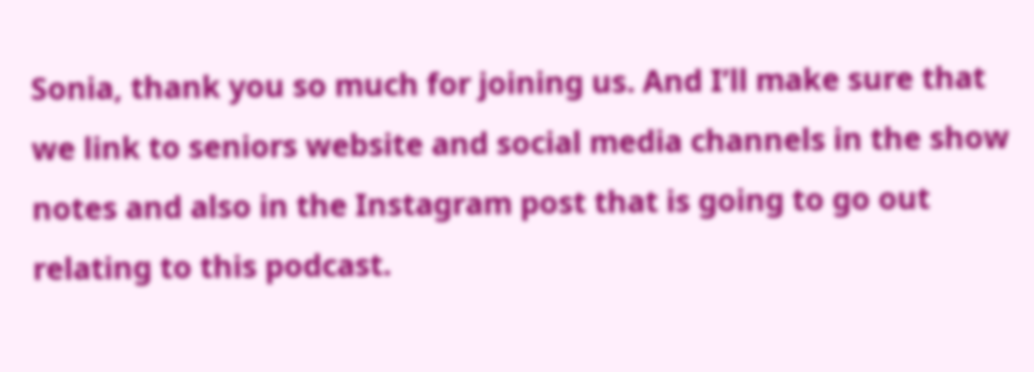Sonia, thank you so much for joining us. And I’ll make sure that we link to seniors website and social media channels in the show notes and also in the Instagram post that is going to go out relating to this podcast.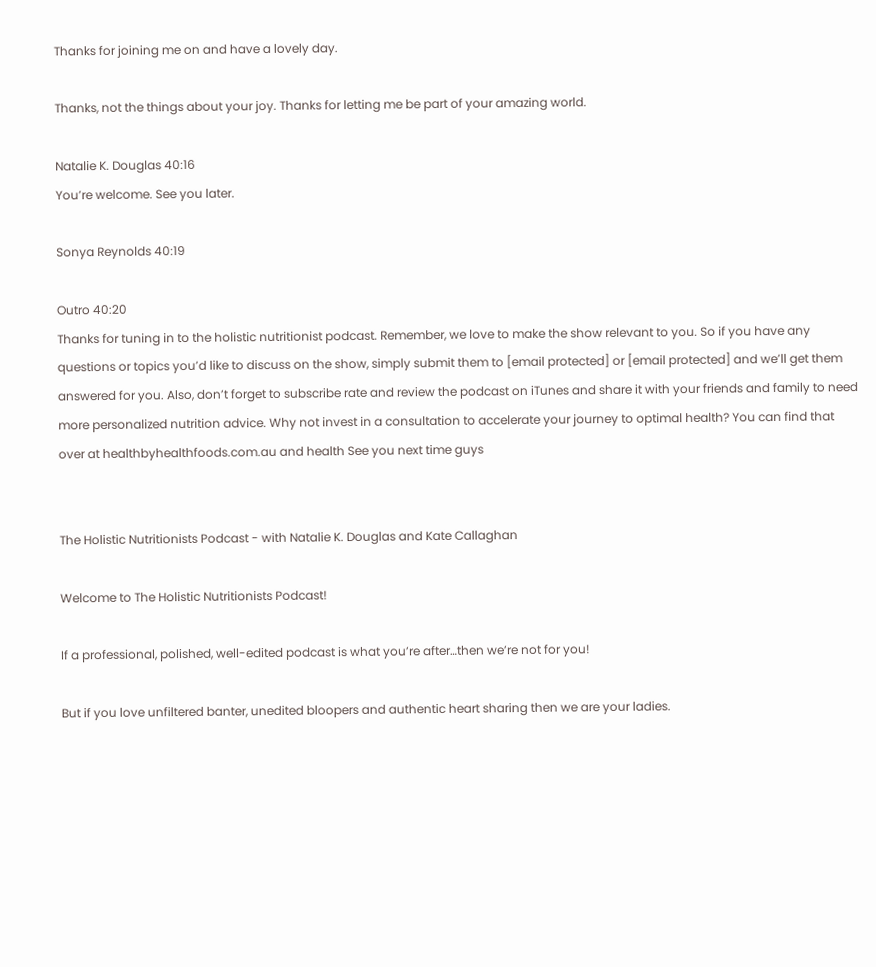Thanks for joining me on and have a lovely day.

Thanks, not the things about your joy. Thanks for letting me be part of your amazing world.

Natalie K. Douglas 40:16
You’re welcome. See you later.

Sonya Reynolds 40:19

Outro 40:20
Thanks for tuning in to the holistic nutritionist podcast. Remember, we love to make the show relevant to you. So if you have any questions or topics you’d like to discuss on the show, simply submit them to [email protected] or [email protected] and we’ll get them answered for you. Also, don’t forget to subscribe rate and review the podcast on iTunes and share it with your friends and family to need more personalized nutrition advice. Why not invest in a consultation to accelerate your journey to optimal health? You can find that over at healthbyhealthfoods.com.au and health See you next time guys


The Holistic Nutritionists Podcast - with Natalie K. Douglas and Kate Callaghan

Welcome to The Holistic Nutritionists Podcast!

If a professional, polished, well-edited podcast is what you’re after…then we’re not for you!

But if you love unfiltered banter, unedited bloopers and authentic heart sharing then we are your ladies.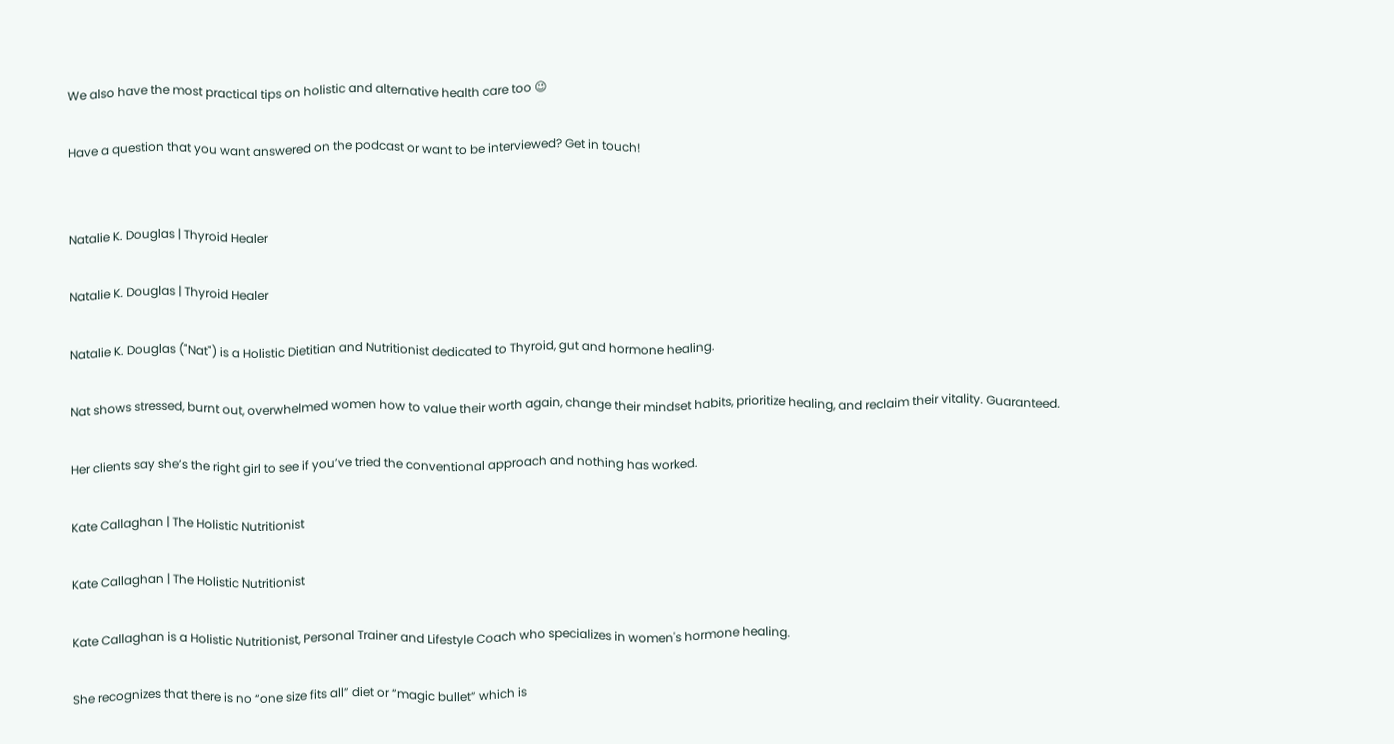We also have the most practical tips on holistic and alternative health care too 😉

Have a question that you want answered on the podcast or want to be interviewed? Get in touch!


Natalie K. Douglas | Thyroid Healer

Natalie K. Douglas | Thyroid Healer

Natalie K. Douglas ("Nat") is a Holistic Dietitian and Nutritionist dedicated to Thyroid, gut and hormone healing.

Nat shows stressed, burnt out, overwhelmed women how to value their worth again, change their mindset habits, prioritize healing, and reclaim their vitality. Guaranteed.

Her clients say she’s the right girl to see if you’ve tried the conventional approach and nothing has worked.

Kate Callaghan | The Holistic Nutritionist

Kate Callaghan | The Holistic Nutritionist

Kate Callaghan is a Holistic Nutritionist, Personal Trainer and Lifestyle Coach who specializes in women's hormone healing.

She recognizes that there is no “one size fits all” diet or “magic bullet” which is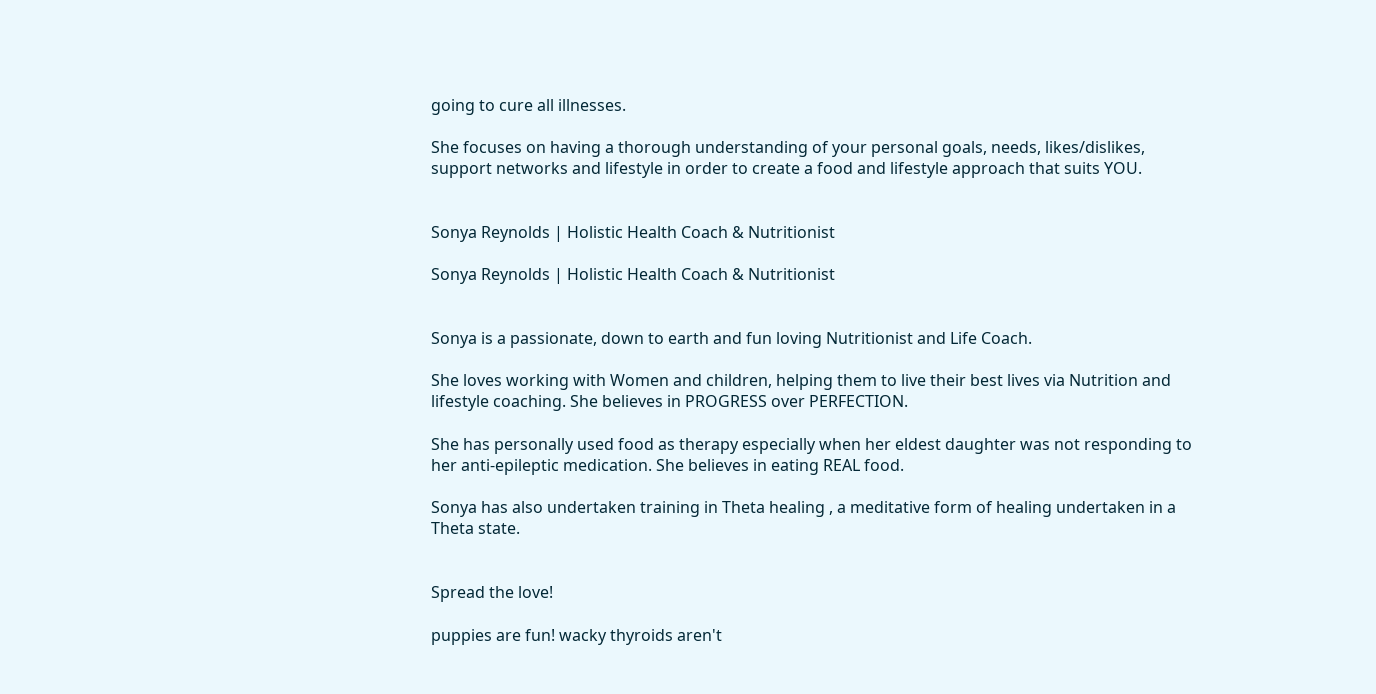going to cure all illnesses.

She focuses on having a thorough understanding of your personal goals, needs, likes/dislikes, support networks and lifestyle in order to create a food and lifestyle approach that suits YOU.


Sonya Reynolds | Holistic Health Coach & Nutritionist

Sonya Reynolds | Holistic Health Coach & Nutritionist


Sonya is a passionate, down to earth and fun loving Nutritionist and Life Coach.

She loves working with Women and children, helping them to live their best lives via Nutrition and lifestyle coaching. She believes in PROGRESS over PERFECTION.

She has personally used food as therapy especially when her eldest daughter was not responding to her anti-epileptic medication. She believes in eating REAL food.

Sonya has also undertaken training in Theta healing , a meditative form of healing undertaken in a Theta state.


Spread the love!

puppies are fun! wacky thyroids aren't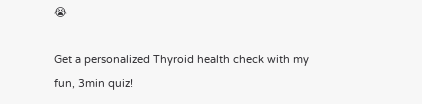😭

Get a personalized Thyroid health check with my fun, 3min quiz!